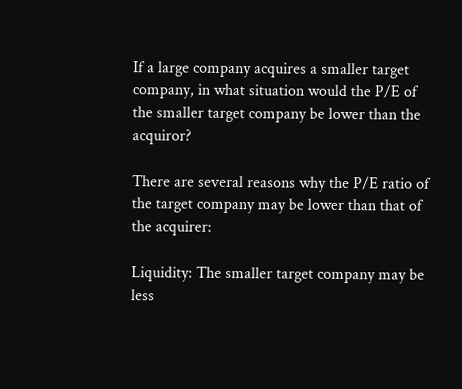If a large company acquires a smaller target company, in what situation would the P/E of the smaller target company be lower than the acquiror?

There are several reasons why the P/E ratio of the target company may be lower than that of the acquirer:

Liquidity: The smaller target company may be less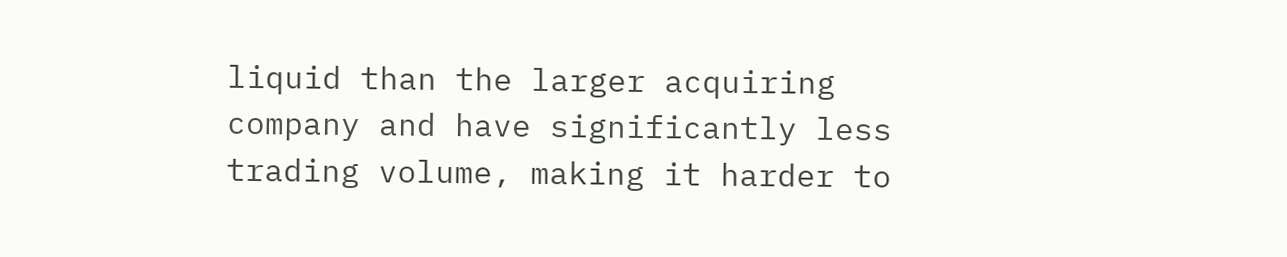liquid than the larger acquiring company and have significantly less trading volume, making it harder to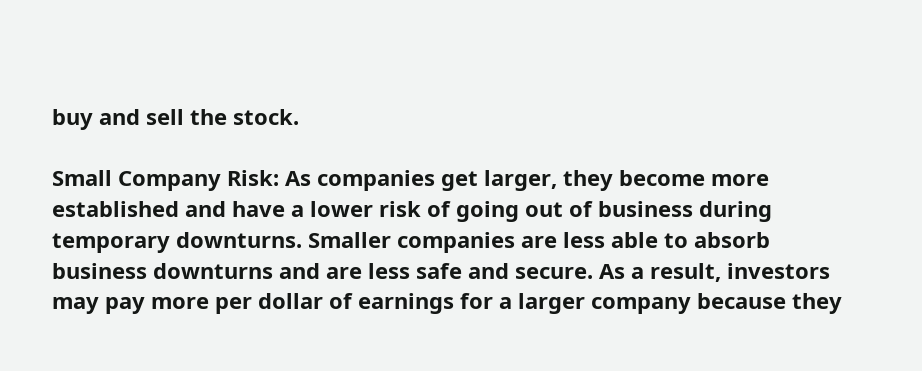buy and sell the stock.

Small Company Risk: As companies get larger, they become more established and have a lower risk of going out of business during temporary downturns. Smaller companies are less able to absorb business downturns and are less safe and secure. As a result, investors may pay more per dollar of earnings for a larger company because they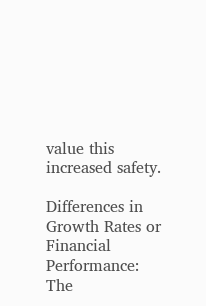value this increased safety.

Differences in Growth Rates or Financial Performance: The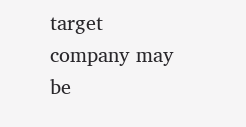target company may be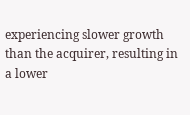experiencing slower growth than the acquirer, resulting in a lower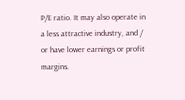P/E ratio. It may also operate in a less attractive industry, and / or have lower earnings or profit margins.